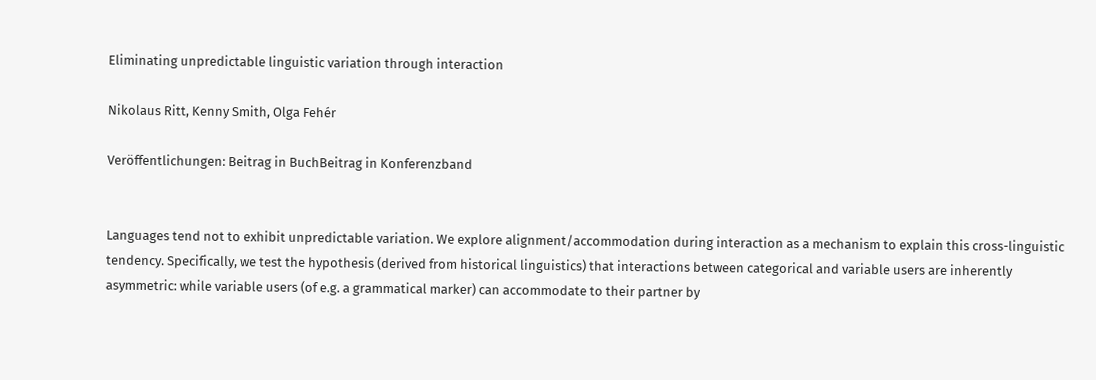Eliminating unpredictable linguistic variation through interaction

Nikolaus Ritt, Kenny Smith, Olga Fehér

Veröffentlichungen: Beitrag in BuchBeitrag in Konferenzband


Languages tend not to exhibit unpredictable variation. We explore alignment/accommodation during interaction as a mechanism to explain this cross-linguistic tendency. Specifically, we test the hypothesis (derived from historical linguistics) that interactions between categorical and variable users are inherently asymmetric: while variable users (of e.g. a grammatical marker) can accommodate to their partner by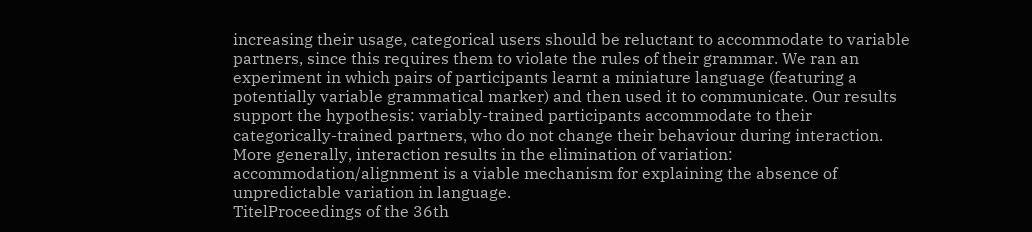increasing their usage, categorical users should be reluctant to accommodate to variable partners, since this requires them to violate the rules of their grammar. We ran an experiment in which pairs of participants learnt a miniature language (featuring a potentially variable grammatical marker) and then used it to communicate. Our results support the hypothesis: variably-trained participants accommodate to their categorically-trained partners, who do not change their behaviour during interaction. More generally, interaction results in the elimination of variation: accommodation/alignment is a viable mechanism for explaining the absence of unpredictable variation in language.
TitelProceedings of the 36th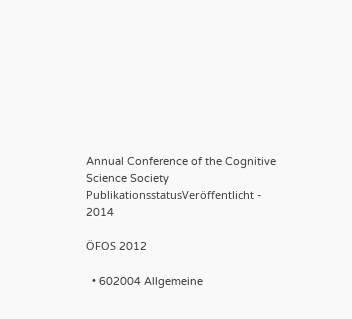Annual Conference of the Cognitive Science Society
PublikationsstatusVeröffentlicht - 2014

ÖFOS 2012

  • 602004 Allgemeine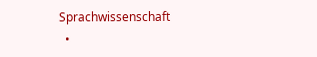Sprachwissenschaft
  •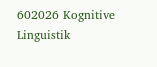602026 Kognitive Linguistik